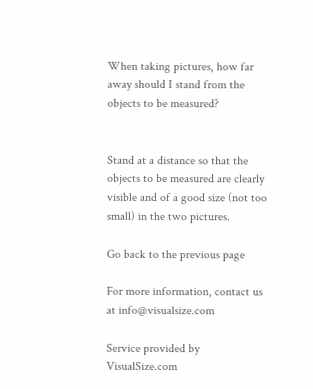When taking pictures, how far away should I stand from the objects to be measured?


Stand at a distance so that the objects to be measured are clearly visible and of a good size (not too small) in the two pictures.

Go back to the previous page

For more information, contact us at info@visualsize.com

Service provided by VisualSize.com